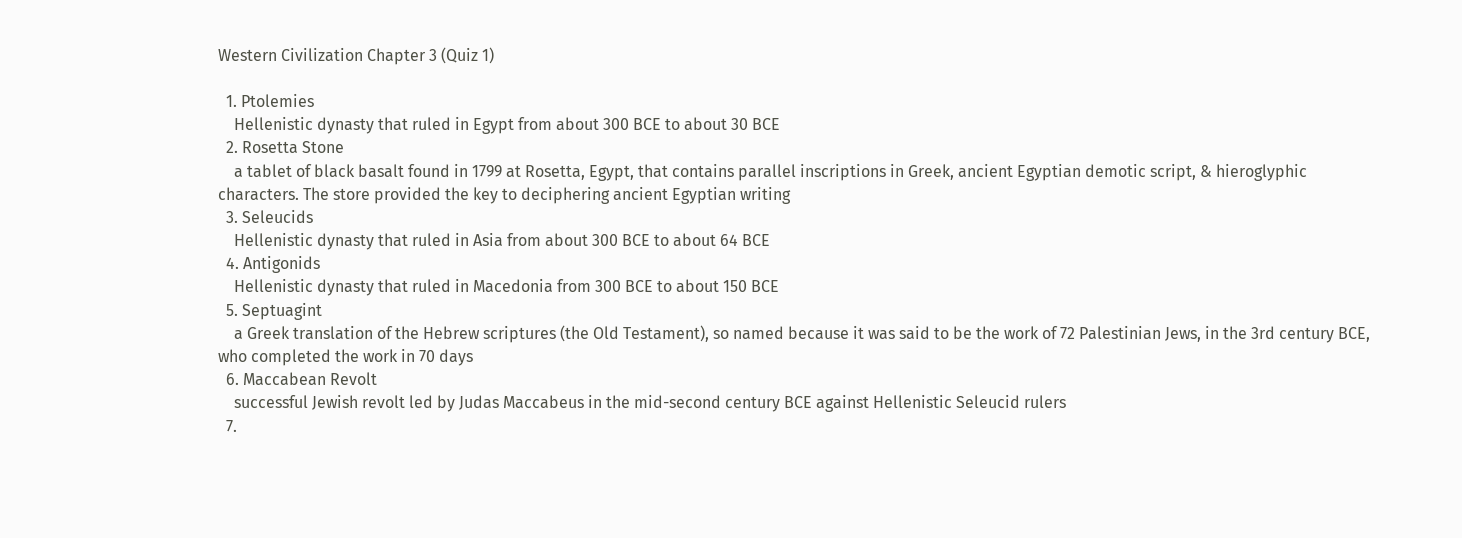Western Civilization Chapter 3 (Quiz 1)

  1. Ptolemies
    Hellenistic dynasty that ruled in Egypt from about 300 BCE to about 30 BCE
  2. Rosetta Stone
    a tablet of black basalt found in 1799 at Rosetta, Egypt, that contains parallel inscriptions in Greek, ancient Egyptian demotic script, & hieroglyphic characters. The store provided the key to deciphering ancient Egyptian writing
  3. Seleucids
    Hellenistic dynasty that ruled in Asia from about 300 BCE to about 64 BCE
  4. Antigonids
    Hellenistic dynasty that ruled in Macedonia from 300 BCE to about 150 BCE
  5. Septuagint
    a Greek translation of the Hebrew scriptures (the Old Testament), so named because it was said to be the work of 72 Palestinian Jews, in the 3rd century BCE, who completed the work in 70 days
  6. Maccabean Revolt
    successful Jewish revolt led by Judas Maccabeus in the mid-second century BCE against Hellenistic Seleucid rulers
  7.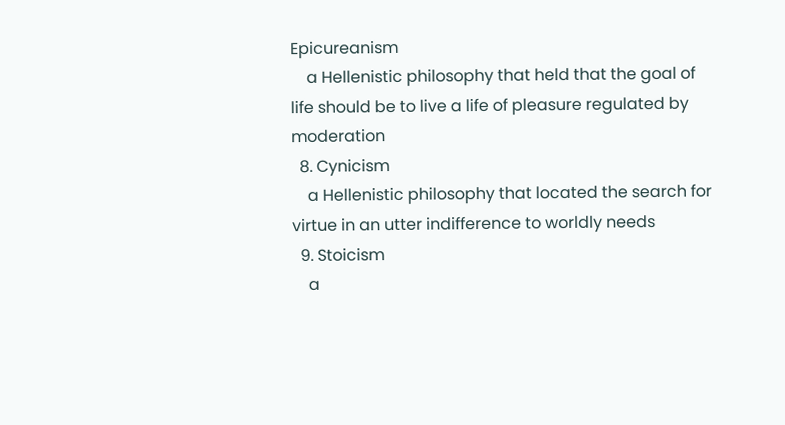Epicureanism
    a Hellenistic philosophy that held that the goal of life should be to live a life of pleasure regulated by moderation
  8. Cynicism
    a Hellenistic philosophy that located the search for virtue in an utter indifference to worldly needs
  9. Stoicism
    a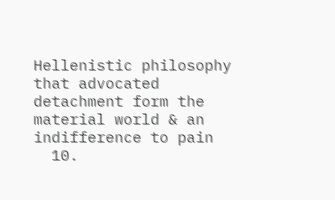Hellenistic philosophy that advocated detachment form the material world & an indifference to pain
  10.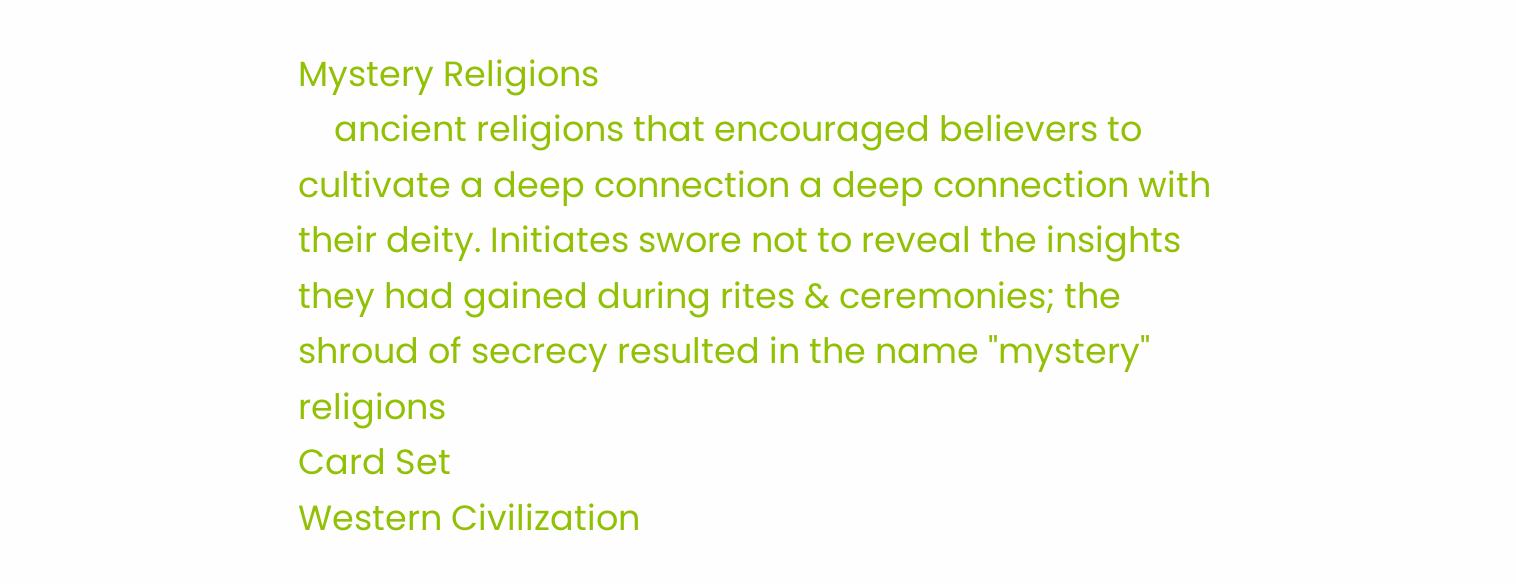Mystery Religions
    ancient religions that encouraged believers to cultivate a deep connection a deep connection with their deity. Initiates swore not to reveal the insights they had gained during rites & ceremonies; the shroud of secrecy resulted in the name "mystery" religions
Card Set
Western Civilization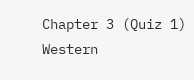Chapter 3 (Quiz 1)
Western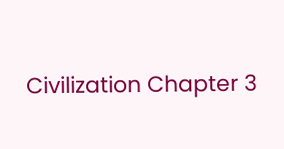Civilization Chapter 3